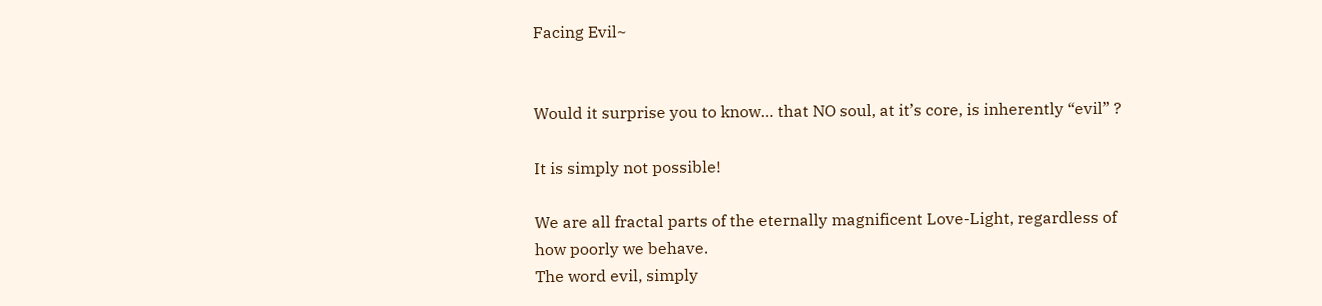Facing Evil~


Would it surprise you to know… that NO soul, at it’s core, is inherently “evil” ?

It is simply not possible!

We are all fractal parts of the eternally magnificent Love-Light, regardless of how poorly we behave.
The word evil, simply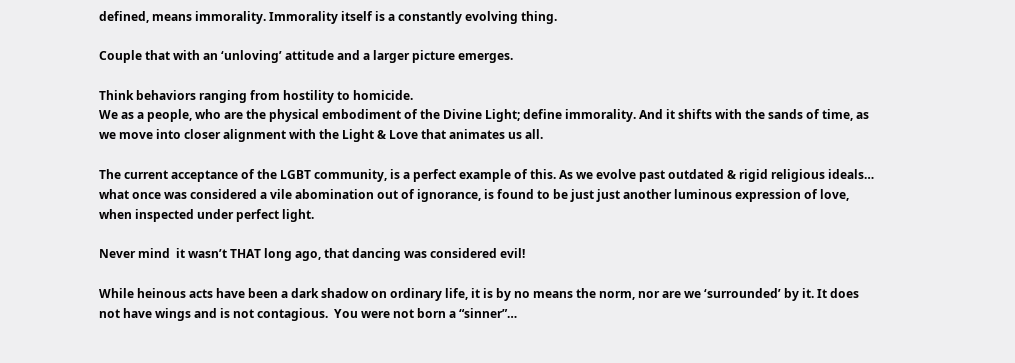defined, means immorality. Immorality itself is a constantly evolving thing.

Couple that with an ‘unloving’ attitude and a larger picture emerges.

Think behaviors ranging from hostility to homicide.
We as a people, who are the physical embodiment of the Divine Light; define immorality. And it shifts with the sands of time, as we move into closer alignment with the Light & Love that animates us all.

The current acceptance of the LGBT community, is a perfect example of this. As we evolve past outdated & rigid religious ideals… what once was considered a vile abomination out of ignorance, is found to be just just another luminous expression of love, when inspected under perfect light.

Never mind  it wasn’t THAT long ago, that dancing was considered evil!

While heinous acts have been a dark shadow on ordinary life, it is by no means the norm, nor are we ‘surrounded’ by it. It does not have wings and is not contagious.  You were not born a “sinner”…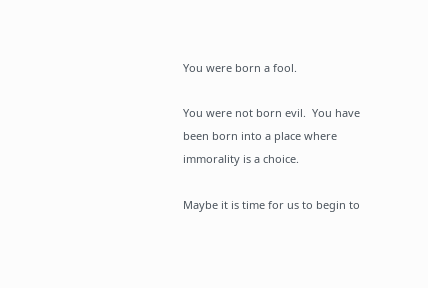You were born a fool.

You were not born evil.  You have been born into a place where immorality is a choice.

Maybe it is time for us to begin to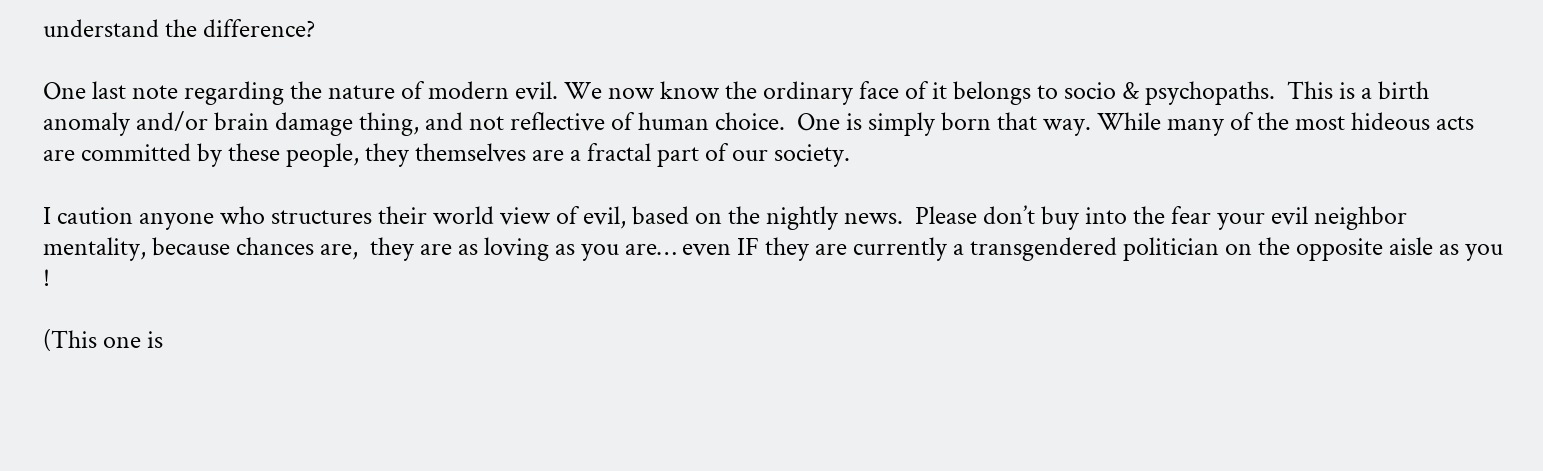understand the difference?

One last note regarding the nature of modern evil. We now know the ordinary face of it belongs to socio & psychopaths.  This is a birth anomaly and/or brain damage thing, and not reflective of human choice.  One is simply born that way. While many of the most hideous acts are committed by these people, they themselves are a fractal part of our society.

I caution anyone who structures their world view of evil, based on the nightly news.  Please don’t buy into the fear your evil neighbor mentality, because chances are,  they are as loving as you are… even IF they are currently a transgendered politician on the opposite aisle as you !

(This one is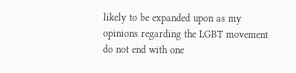likely to be expanded upon as my opinions regarding the LGBT movement do not end with one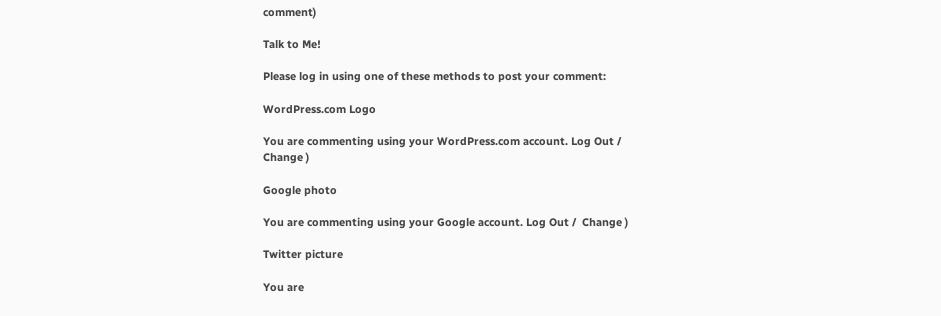comment)

Talk to Me!

Please log in using one of these methods to post your comment:

WordPress.com Logo

You are commenting using your WordPress.com account. Log Out /  Change )

Google photo

You are commenting using your Google account. Log Out /  Change )

Twitter picture

You are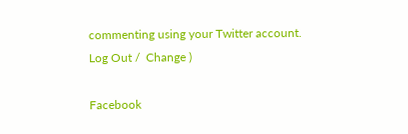commenting using your Twitter account. Log Out /  Change )

Facebook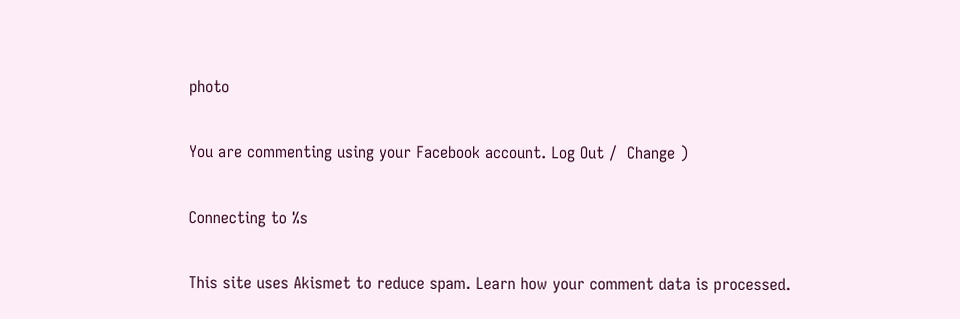photo

You are commenting using your Facebook account. Log Out /  Change )

Connecting to %s

This site uses Akismet to reduce spam. Learn how your comment data is processed.